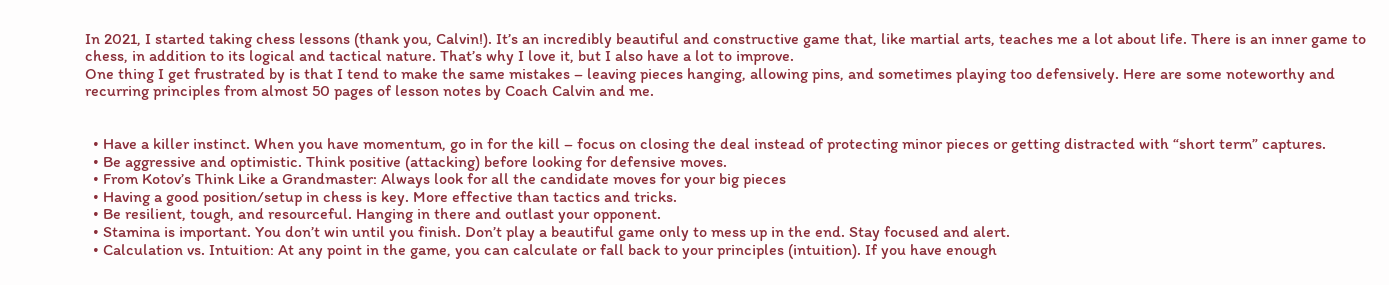In 2021, I started taking chess lessons (thank you, Calvin!). It’s an incredibly beautiful and constructive game that, like martial arts, teaches me a lot about life. There is an inner game to chess, in addition to its logical and tactical nature. That’s why I love it, but I also have a lot to improve.
One thing I get frustrated by is that I tend to make the same mistakes – leaving pieces hanging, allowing pins, and sometimes playing too defensively. Here are some noteworthy and recurring principles from almost 50 pages of lesson notes by Coach Calvin and me.


  • Have a killer instinct. When you have momentum, go in for the kill – focus on closing the deal instead of protecting minor pieces or getting distracted with “short term” captures.
  • Be aggressive and optimistic. Think positive (attacking) before looking for defensive moves.
  • From Kotov’s Think Like a Grandmaster: Always look for all the candidate moves for your big pieces
  • Having a good position/setup in chess is key. More effective than tactics and tricks.
  • Be resilient, tough, and resourceful. Hanging in there and outlast your opponent.
  • Stamina is important. You don’t win until you finish. Don’t play a beautiful game only to mess up in the end. Stay focused and alert.
  • Calculation vs. Intuition: At any point in the game, you can calculate or fall back to your principles (intuition). If you have enough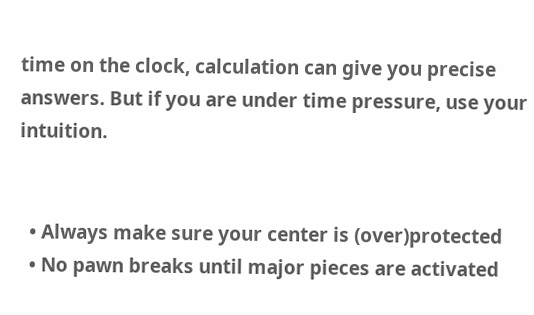time on the clock, calculation can give you precise answers. But if you are under time pressure, use your intuition.


  • Always make sure your center is (over)protected
  • No pawn breaks until major pieces are activated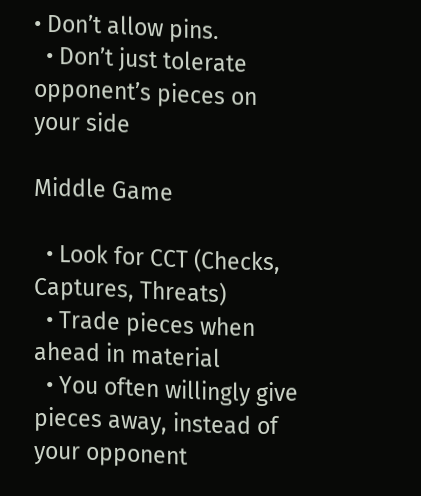• Don’t allow pins.
  • Don’t just tolerate opponent’s pieces on your side

Middle Game

  • Look for CCT (Checks, Captures, Threats)
  • Trade pieces when ahead in material
  • You often willingly give pieces away, instead of your opponent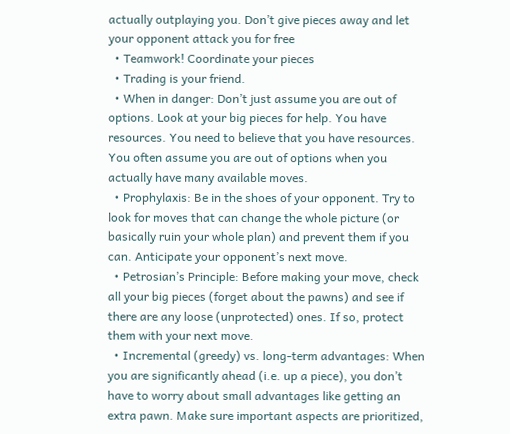actually outplaying you. Don’t give pieces away and let your opponent attack you for free
  • Teamwork! Coordinate your pieces
  • Trading is your friend.
  • When in danger: Don’t just assume you are out of options. Look at your big pieces for help. You have resources. You need to believe that you have resources. You often assume you are out of options when you actually have many available moves.
  • Prophylaxis: Be in the shoes of your opponent. Try to look for moves that can change the whole picture (or basically ruin your whole plan) and prevent them if you can. Anticipate your opponent’s next move.
  • Petrosian’s Principle: Before making your move, check all your big pieces (forget about the pawns) and see if there are any loose (unprotected) ones. If so, protect them with your next move.
  • Incremental (greedy) vs. long-term advantages: When you are significantly ahead (i.e. up a piece), you don’t have to worry about small advantages like getting an extra pawn. Make sure important aspects are prioritized,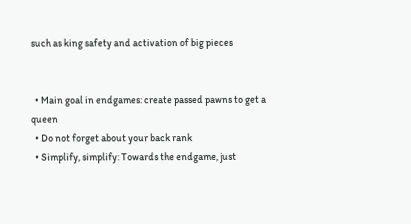such as king safety and activation of big pieces


  • Main goal in endgames: create passed pawns to get a queen
  • Do not forget about your back rank
  • Simplify, simplify: Towards the endgame, just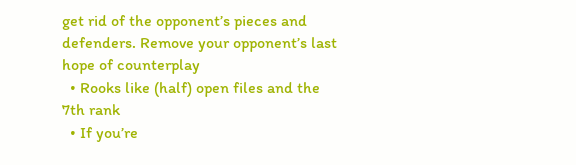get rid of the opponent’s pieces and defenders. Remove your opponent’s last hope of counterplay
  • Rooks like (half) open files and the 7th rank
  • If you’re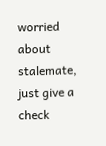worried about stalemate, just give a check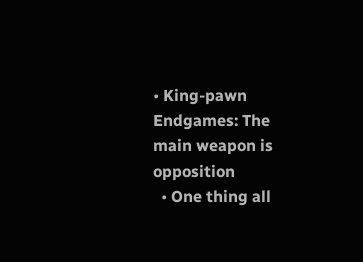• King-pawn Endgames: The main weapon is opposition
  • One thing all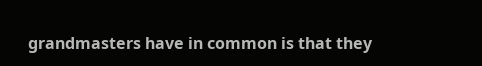grandmasters have in common is that they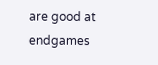are good at endgames